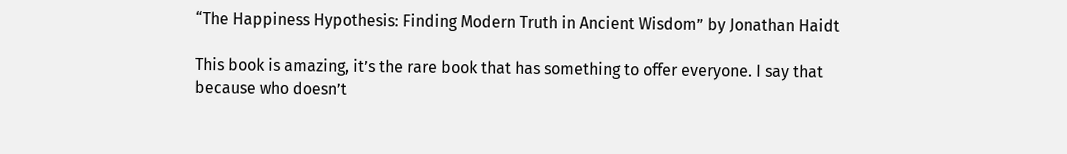“The Happiness Hypothesis: Finding Modern Truth in Ancient Wisdom” by Jonathan Haidt

This book is amazing, it’s the rare book that has something to offer everyone. I say that because who doesn’t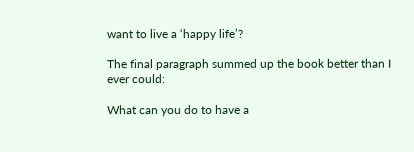want to live a ‘happy life’?

The final paragraph summed up the book better than I ever could:

What can you do to have a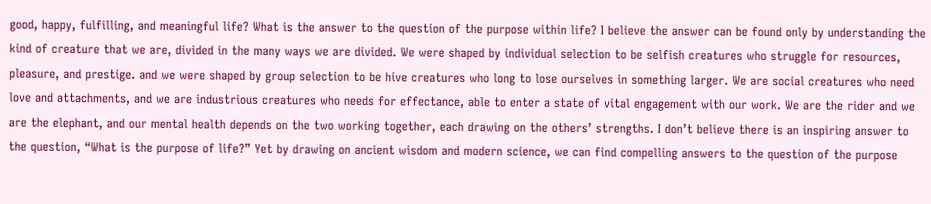good, happy, fulfilling, and meaningful life? What is the answer to the question of the purpose within life? I believe the answer can be found only by understanding the kind of creature that we are, divided in the many ways we are divided. We were shaped by individual selection to be selfish creatures who struggle for resources, pleasure, and prestige. and we were shaped by group selection to be hive creatures who long to lose ourselves in something larger. We are social creatures who need love and attachments, and we are industrious creatures who needs for effectance, able to enter a state of vital engagement with our work. We are the rider and we are the elephant, and our mental health depends on the two working together, each drawing on the others’ strengths. I don’t believe there is an inspiring answer to the question, “What is the purpose of life?” Yet by drawing on ancient wisdom and modern science, we can find compelling answers to the question of the purpose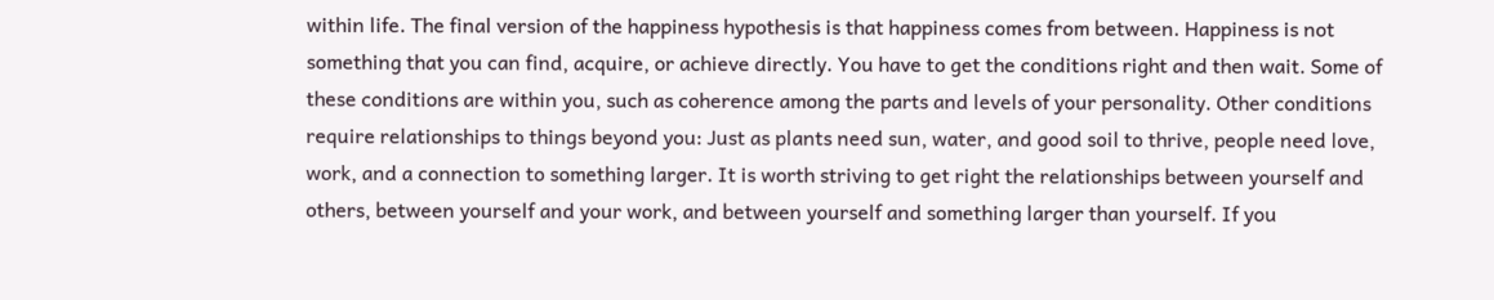within life. The final version of the happiness hypothesis is that happiness comes from between. Happiness is not something that you can find, acquire, or achieve directly. You have to get the conditions right and then wait. Some of these conditions are within you, such as coherence among the parts and levels of your personality. Other conditions require relationships to things beyond you: Just as plants need sun, water, and good soil to thrive, people need love, work, and a connection to something larger. It is worth striving to get right the relationships between yourself and others, between yourself and your work, and between yourself and something larger than yourself. If you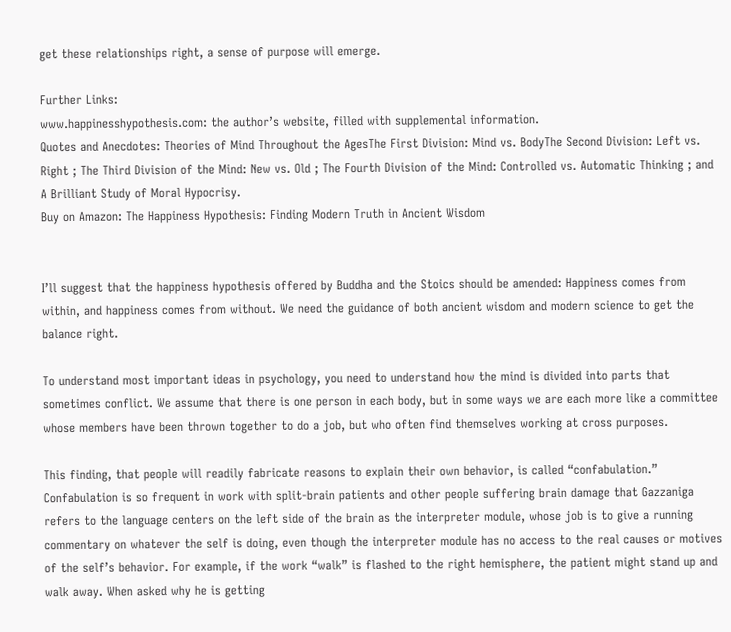get these relationships right, a sense of purpose will emerge.

Further Links:
www.happinesshypothesis.com: the author’s website, filled with supplemental information.
Quotes and Anecdotes: Theories of Mind Throughout the AgesThe First Division: Mind vs. BodyThe Second Division: Left vs. Right ; The Third Division of the Mind: New vs. Old ; The Fourth Division of the Mind: Controlled vs. Automatic Thinking ; and A Brilliant Study of Moral Hypocrisy.
Buy on Amazon: The Happiness Hypothesis: Finding Modern Truth in Ancient Wisdom


I’ll suggest that the happiness hypothesis offered by Buddha and the Stoics should be amended: Happiness comes from within, and happiness comes from without. We need the guidance of both ancient wisdom and modern science to get the balance right.

To understand most important ideas in psychology, you need to understand how the mind is divided into parts that sometimes conflict. We assume that there is one person in each body, but in some ways we are each more like a committee whose members have been thrown together to do a job, but who often find themselves working at cross purposes.

This finding, that people will readily fabricate reasons to explain their own behavior, is called “confabulation.” Confabulation is so frequent in work with split-brain patients and other people suffering brain damage that Gazzaniga refers to the language centers on the left side of the brain as the interpreter module, whose job is to give a running commentary on whatever the self is doing, even though the interpreter module has no access to the real causes or motives of the self’s behavior. For example, if the work “walk” is flashed to the right hemisphere, the patient might stand up and walk away. When asked why he is getting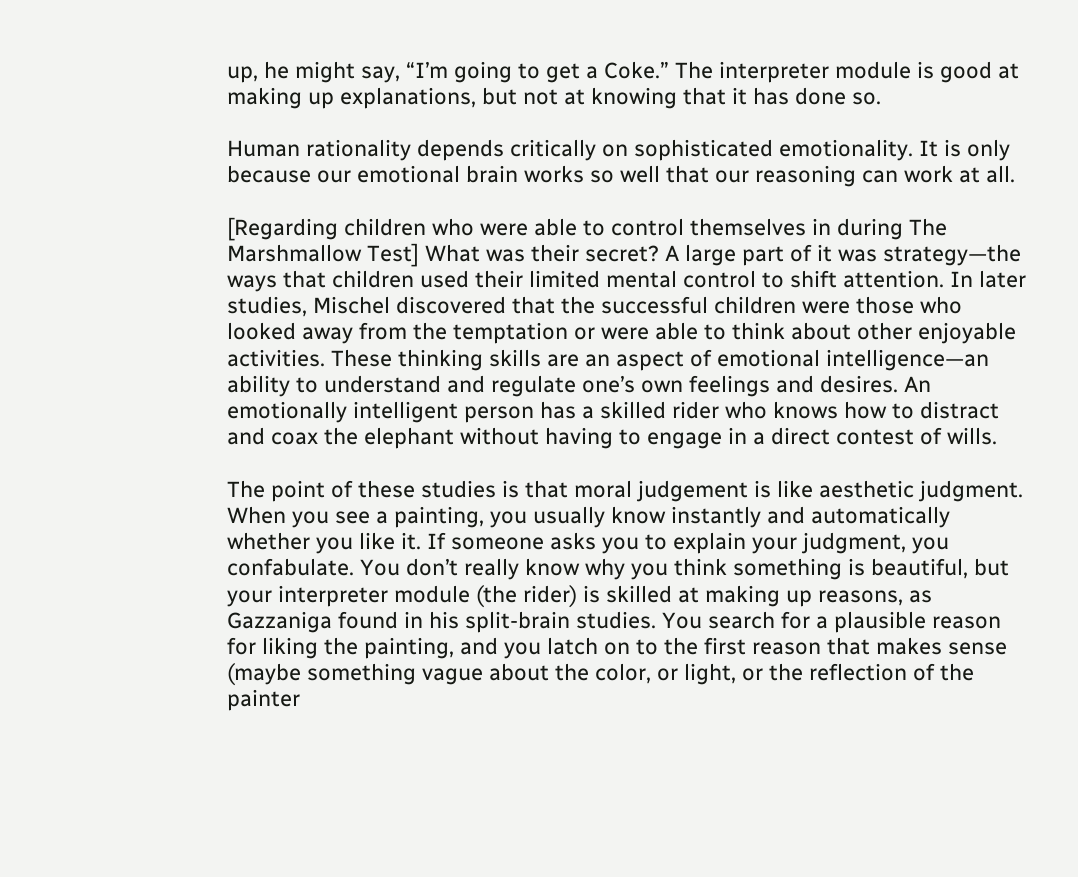up, he might say, “I’m going to get a Coke.” The interpreter module is good at making up explanations, but not at knowing that it has done so.

Human rationality depends critically on sophisticated emotionality. It is only because our emotional brain works so well that our reasoning can work at all.

[Regarding children who were able to control themselves in during The Marshmallow Test] What was their secret? A large part of it was strategy—the ways that children used their limited mental control to shift attention. In later studies, Mischel discovered that the successful children were those who looked away from the temptation or were able to think about other enjoyable activities. These thinking skills are an aspect of emotional intelligence—an ability to understand and regulate one’s own feelings and desires. An emotionally intelligent person has a skilled rider who knows how to distract and coax the elephant without having to engage in a direct contest of wills.

The point of these studies is that moral judgement is like aesthetic judgment. When you see a painting, you usually know instantly and automatically whether you like it. If someone asks you to explain your judgment, you confabulate. You don’t really know why you think something is beautiful, but your interpreter module (the rider) is skilled at making up reasons, as Gazzaniga found in his split-brain studies. You search for a plausible reason for liking the painting, and you latch on to the first reason that makes sense (maybe something vague about the color, or light, or the reflection of the painter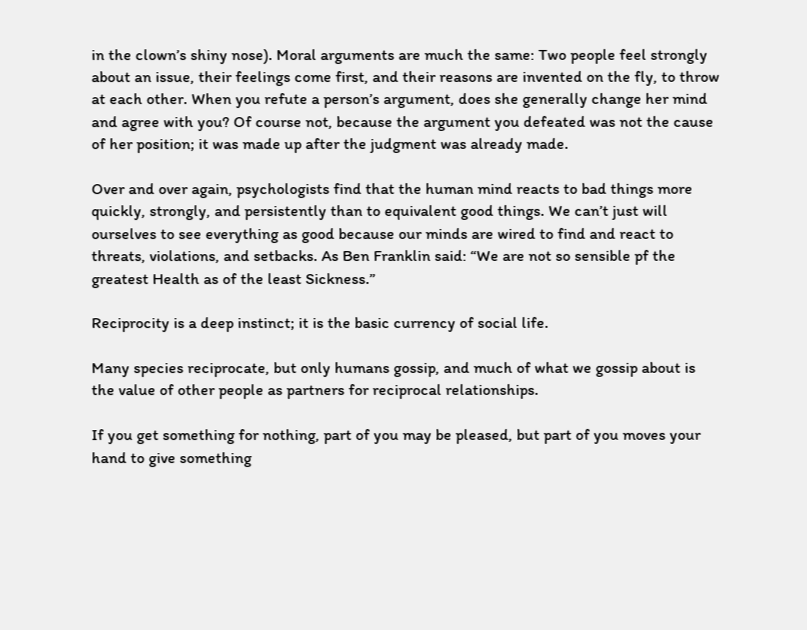in the clown’s shiny nose). Moral arguments are much the same: Two people feel strongly about an issue, their feelings come first, and their reasons are invented on the fly, to throw at each other. When you refute a person’s argument, does she generally change her mind and agree with you? Of course not, because the argument you defeated was not the cause of her position; it was made up after the judgment was already made.

Over and over again, psychologists find that the human mind reacts to bad things more quickly, strongly, and persistently than to equivalent good things. We can’t just will ourselves to see everything as good because our minds are wired to find and react to threats, violations, and setbacks. As Ben Franklin said: “We are not so sensible pf the greatest Health as of the least Sickness.”

Reciprocity is a deep instinct; it is the basic currency of social life.

Many species reciprocate, but only humans gossip, and much of what we gossip about is the value of other people as partners for reciprocal relationships.

If you get something for nothing, part of you may be pleased, but part of you moves your hand to give something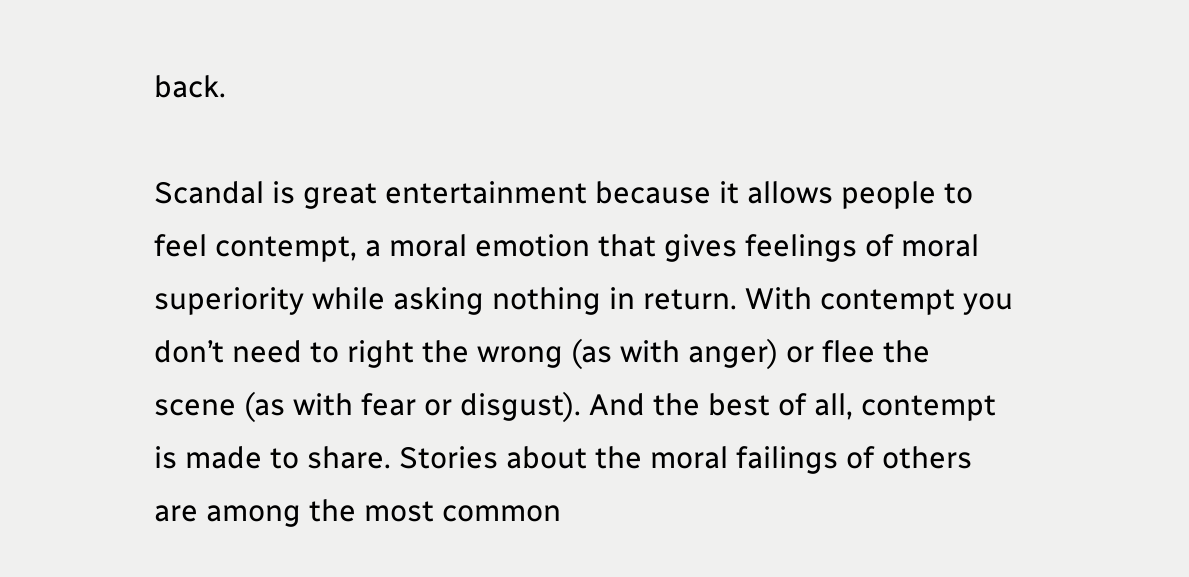back.

Scandal is great entertainment because it allows people to feel contempt, a moral emotion that gives feelings of moral superiority while asking nothing in return. With contempt you don’t need to right the wrong (as with anger) or flee the scene (as with fear or disgust). And the best of all, contempt is made to share. Stories about the moral failings of others are among the most common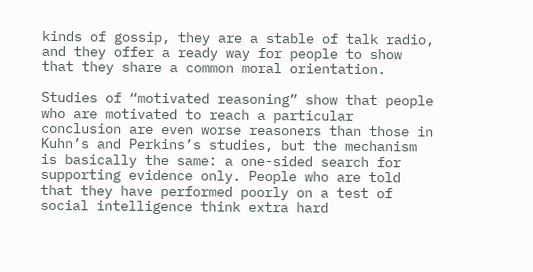kinds of gossip, they are a stable of talk radio, and they offer a ready way for people to show that they share a common moral orientation.

Studies of “motivated reasoning” show that people who are motivated to reach a particular conclusion are even worse reasoners than those in Kuhn’s and Perkins’s studies, but the mechanism is basically the same: a one-sided search for supporting evidence only. People who are told that they have performed poorly on a test of social intelligence think extra hard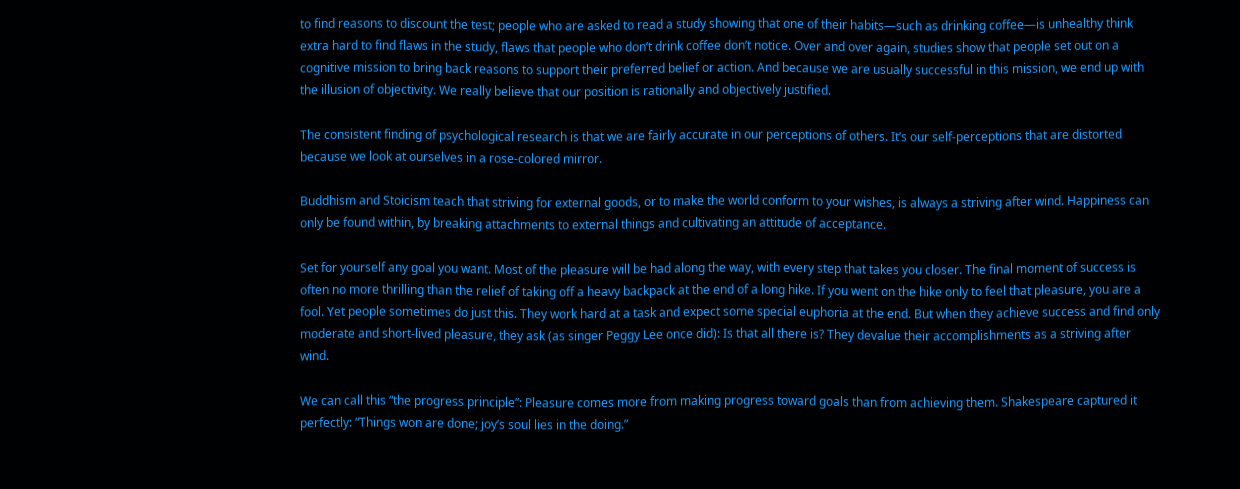to find reasons to discount the test; people who are asked to read a study showing that one of their habits—such as drinking coffee—is unhealthy think extra hard to find flaws in the study, flaws that people who don’t drink coffee don’t notice. Over and over again, studies show that people set out on a cognitive mission to bring back reasons to support their preferred belief or action. And because we are usually successful in this mission, we end up with the illusion of objectivity. We really believe that our position is rationally and objectively justified.

The consistent finding of psychological research is that we are fairly accurate in our perceptions of others. It’s our self-perceptions that are distorted because we look at ourselves in a rose-colored mirror.

Buddhism and Stoicism teach that striving for external goods, or to make the world conform to your wishes, is always a striving after wind. Happiness can only be found within, by breaking attachments to external things and cultivating an attitude of acceptance.

Set for yourself any goal you want. Most of the pleasure will be had along the way, with every step that takes you closer. The final moment of success is often no more thrilling than the relief of taking off a heavy backpack at the end of a long hike. If you went on the hike only to feel that pleasure, you are a fool. Yet people sometimes do just this. They work hard at a task and expect some special euphoria at the end. But when they achieve success and find only moderate and short-lived pleasure, they ask (as singer Peggy Lee once did): Is that all there is? They devalue their accomplishments as a striving after wind.

We can call this “the progress principle”: Pleasure comes more from making progress toward goals than from achieving them. Shakespeare captured it perfectly: “Things won are done; joy’s soul lies in the doing.”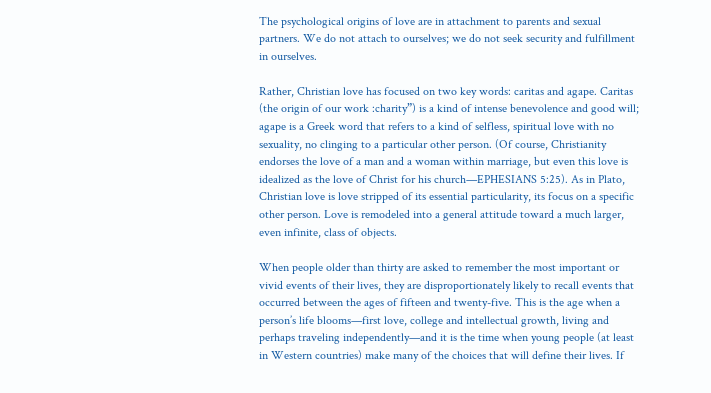The psychological origins of love are in attachment to parents and sexual partners. We do not attach to ourselves; we do not seek security and fulfillment in ourselves.

Rather, Christian love has focused on two key words: caritas and agape. Caritas (the origin of our work :charity”) is a kind of intense benevolence and good will; agape is a Greek word that refers to a kind of selfless, spiritual love with no sexuality, no clinging to a particular other person. (Of course, Christianity endorses the love of a man and a woman within marriage, but even this love is idealized as the love of Christ for his church—EPHESIANS 5:25). As in Plato, Christian love is love stripped of its essential particularity, its focus on a specific other person. Love is remodeled into a general attitude toward a much larger, even infinite, class of objects.

When people older than thirty are asked to remember the most important or vivid events of their lives, they are disproportionately likely to recall events that occurred between the ages of fifteen and twenty-five. This is the age when a person’s life blooms—first love, college and intellectual growth, living and perhaps traveling independently—and it is the time when young people (at least in Western countries) make many of the choices that will define their lives. If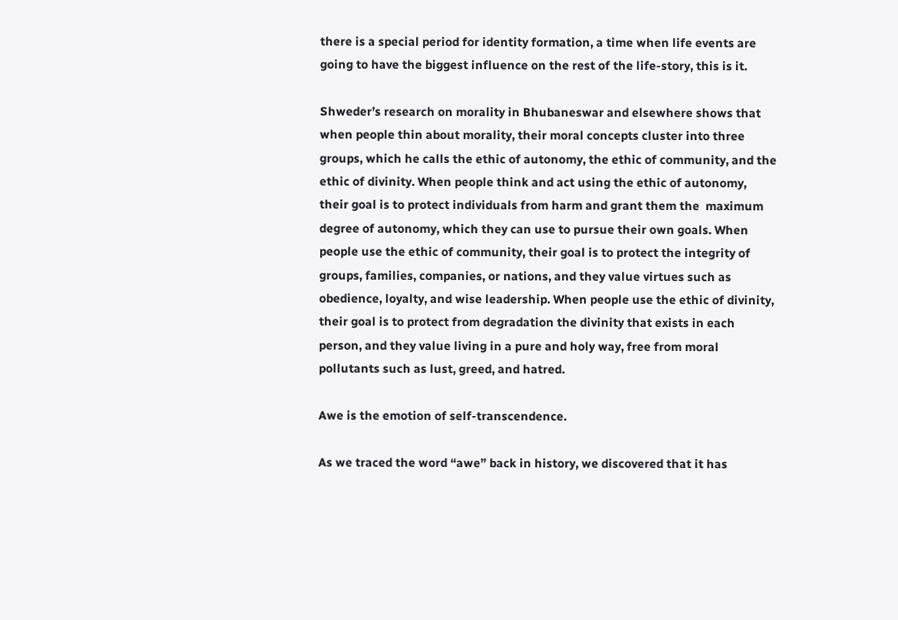there is a special period for identity formation, a time when life events are going to have the biggest influence on the rest of the life-story, this is it.

Shweder’s research on morality in Bhubaneswar and elsewhere shows that when people thin about morality, their moral concepts cluster into three groups, which he calls the ethic of autonomy, the ethic of community, and the ethic of divinity. When people think and act using the ethic of autonomy, their goal is to protect individuals from harm and grant them the  maximum degree of autonomy, which they can use to pursue their own goals. When people use the ethic of community, their goal is to protect the integrity of groups, families, companies, or nations, and they value virtues such as obedience, loyalty, and wise leadership. When people use the ethic of divinity, their goal is to protect from degradation the divinity that exists in each person, and they value living in a pure and holy way, free from moral pollutants such as lust, greed, and hatred.

Awe is the emotion of self-transcendence.

As we traced the word “awe” back in history, we discovered that it has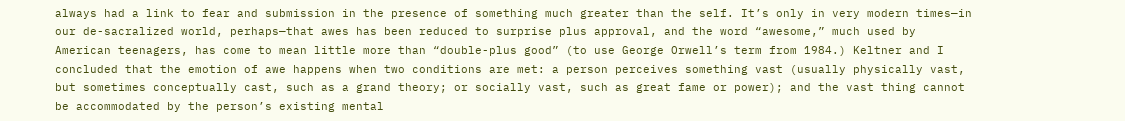always had a link to fear and submission in the presence of something much greater than the self. It’s only in very modern times—in our de-sacralized world, perhaps—that awes has been reduced to surprise plus approval, and the word “awesome,” much used by American teenagers, has come to mean little more than “double-plus good” (to use George Orwell’s term from 1984.) Keltner and I concluded that the emotion of awe happens when two conditions are met: a person perceives something vast (usually physically vast, but sometimes conceptually cast, such as a grand theory; or socially vast, such as great fame or power); and the vast thing cannot be accommodated by the person’s existing mental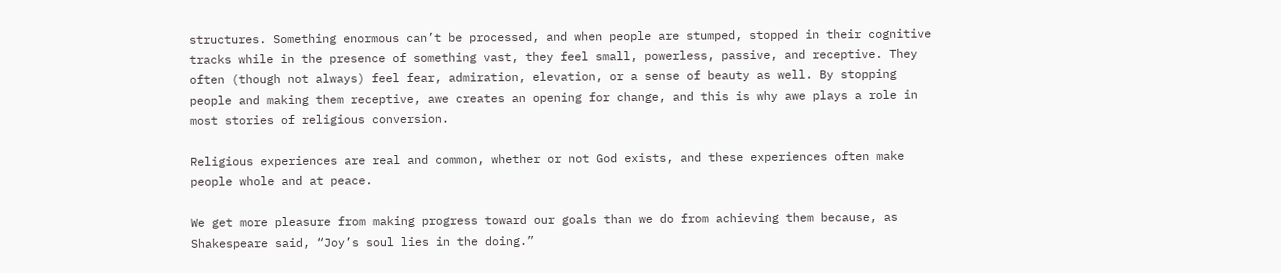structures. Something enormous can’t be processed, and when people are stumped, stopped in their cognitive tracks while in the presence of something vast, they feel small, powerless, passive, and receptive. They often (though not always) feel fear, admiration, elevation, or a sense of beauty as well. By stopping people and making them receptive, awe creates an opening for change, and this is why awe plays a role in most stories of religious conversion.

Religious experiences are real and common, whether or not God exists, and these experiences often make people whole and at peace.

We get more pleasure from making progress toward our goals than we do from achieving them because, as Shakespeare said, “Joy’s soul lies in the doing.”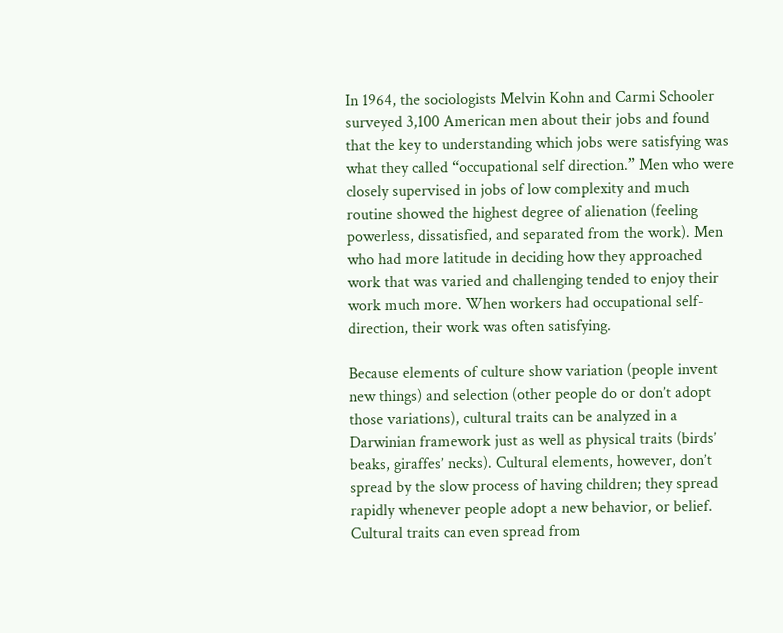In 1964, the sociologists Melvin Kohn and Carmi Schooler surveyed 3,100 American men about their jobs and found that the key to understanding which jobs were satisfying was what they called “occupational self direction.” Men who were closely supervised in jobs of low complexity and much routine showed the highest degree of alienation (feeling powerless, dissatisfied, and separated from the work). Men who had more latitude in deciding how they approached work that was varied and challenging tended to enjoy their work much more. When workers had occupational self-direction, their work was often satisfying.

Because elements of culture show variation (people invent new things) and selection (other people do or don’t adopt those variations), cultural traits can be analyzed in a Darwinian framework just as well as physical traits (birds’ beaks, giraffes’ necks). Cultural elements, however, don’t spread by the slow process of having children; they spread rapidly whenever people adopt a new behavior, or belief. Cultural traits can even spread from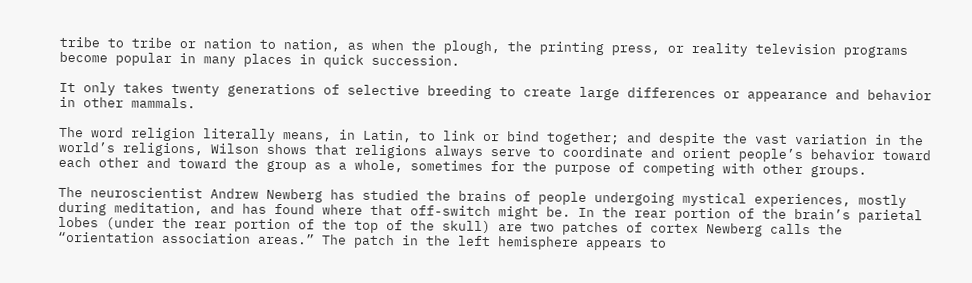tribe to tribe or nation to nation, as when the plough, the printing press, or reality television programs become popular in many places in quick succession.

It only takes twenty generations of selective breeding to create large differences or appearance and behavior in other mammals.

The word religion literally means, in Latin, to link or bind together; and despite the vast variation in the world’s religions, Wilson shows that religions always serve to coordinate and orient people’s behavior toward each other and toward the group as a whole, sometimes for the purpose of competing with other groups.

The neuroscientist Andrew Newberg has studied the brains of people undergoing mystical experiences, mostly during meditation, and has found where that off-switch might be. In the rear portion of the brain’s parietal lobes (under the rear portion of the top of the skull) are two patches of cortex Newberg calls the “orientation association areas.” The patch in the left hemisphere appears to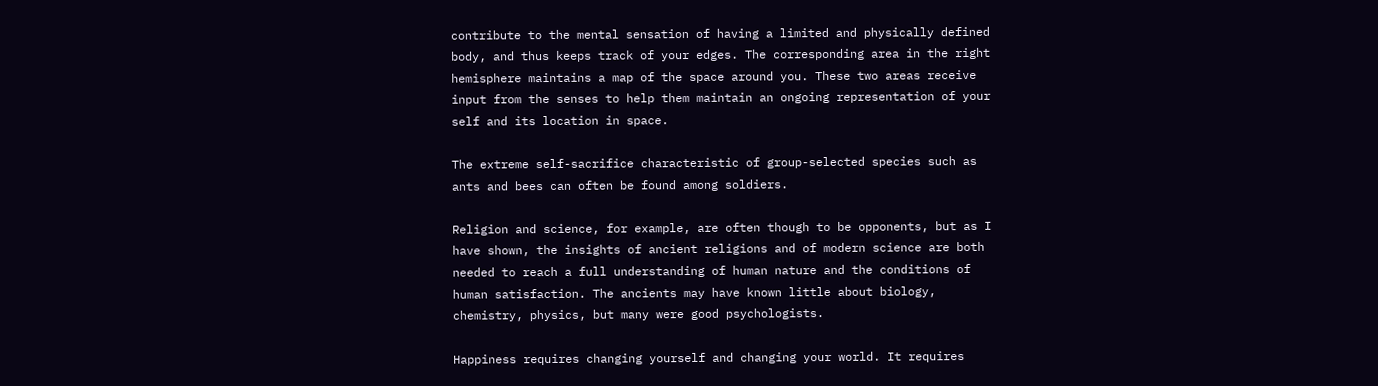contribute to the mental sensation of having a limited and physically defined body, and thus keeps track of your edges. The corresponding area in the right hemisphere maintains a map of the space around you. These two areas receive input from the senses to help them maintain an ongoing representation of your self and its location in space.

The extreme self-sacrifice characteristic of group-selected species such as ants and bees can often be found among soldiers.

Religion and science, for example, are often though to be opponents, but as I have shown, the insights of ancient religions and of modern science are both needed to reach a full understanding of human nature and the conditions of human satisfaction. The ancients may have known little about biology, chemistry, physics, but many were good psychologists.

Happiness requires changing yourself and changing your world. It requires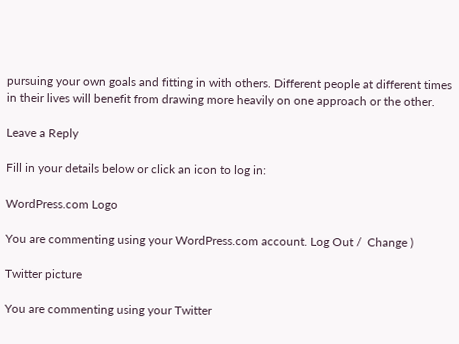pursuing your own goals and fitting in with others. Different people at different times in their lives will benefit from drawing more heavily on one approach or the other.

Leave a Reply

Fill in your details below or click an icon to log in:

WordPress.com Logo

You are commenting using your WordPress.com account. Log Out /  Change )

Twitter picture

You are commenting using your Twitter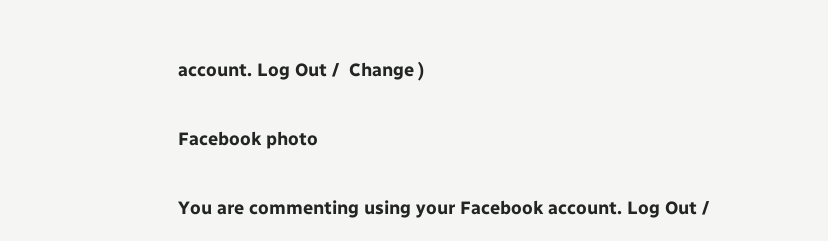account. Log Out /  Change )

Facebook photo

You are commenting using your Facebook account. Log Out /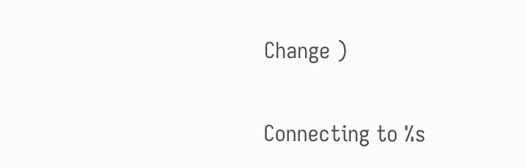Change )

Connecting to %s